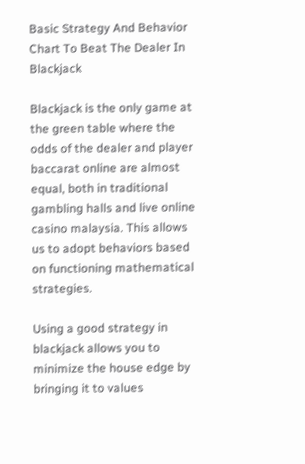Basic Strategy And Behavior Chart To Beat The Dealer In Blackjack

Blackjack is the only game at the green table where the odds of the dealer and player baccarat online are almost equal, both in traditional gambling halls and live online casino malaysia. This allows us to adopt behaviors based on functioning mathematical strategies.

Using a good strategy in blackjack allows you to minimize the house edge by bringing it to values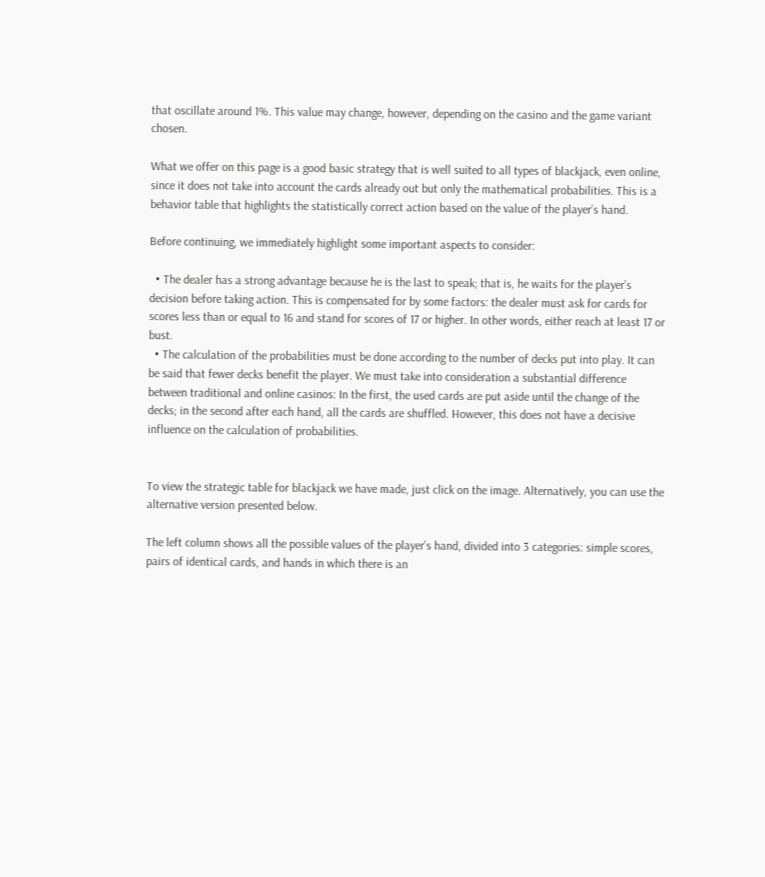that oscillate around 1%. This value may change, however, depending on the casino and the game variant chosen.

What we offer on this page is a good basic strategy that is well suited to all types of blackjack, even online, since it does not take into account the cards already out but only the mathematical probabilities. This is a behavior table that highlights the statistically correct action based on the value of the player’s hand.

Before continuing, we immediately highlight some important aspects to consider:

  • The dealer has a strong advantage because he is the last to speak; that is, he waits for the player’s decision before taking action. This is compensated for by some factors: the dealer must ask for cards for scores less than or equal to 16 and stand for scores of 17 or higher. In other words, either reach at least 17 or bust.
  • The calculation of the probabilities must be done according to the number of decks put into play. It can be said that fewer decks benefit the player. We must take into consideration a substantial difference between traditional and online casinos: In the first, the used cards are put aside until the change of the decks; in the second after each hand, all the cards are shuffled. However, this does not have a decisive influence on the calculation of probabilities.


To view the strategic table for blackjack we have made, just click on the image. Alternatively, you can use the alternative version presented below.

The left column shows all the possible values of the player’s hand, divided into 3 categories: simple scores, pairs of identical cards, and hands in which there is an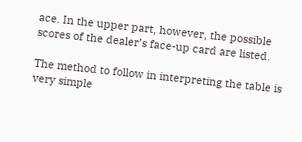ace. In the upper part, however, the possible scores of the dealer’s face-up card are listed.

The method to follow in interpreting the table is very simple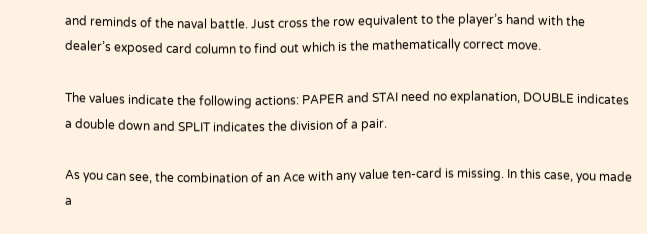and reminds of the naval battle. Just cross the row equivalent to the player’s hand with the dealer’s exposed card column to find out which is the mathematically correct move.

The values indicate the following actions: PAPER and STAI need no explanation, DOUBLE indicates a double down and SPLIT indicates the division of a pair.

As you can see, the combination of an Ace with any value ten-card is missing. In this case, you made a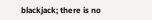blackjack; there is no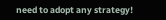need to adopt any strategy!